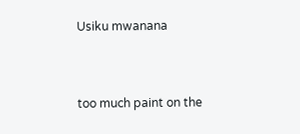Usiku mwanana


too much paint on the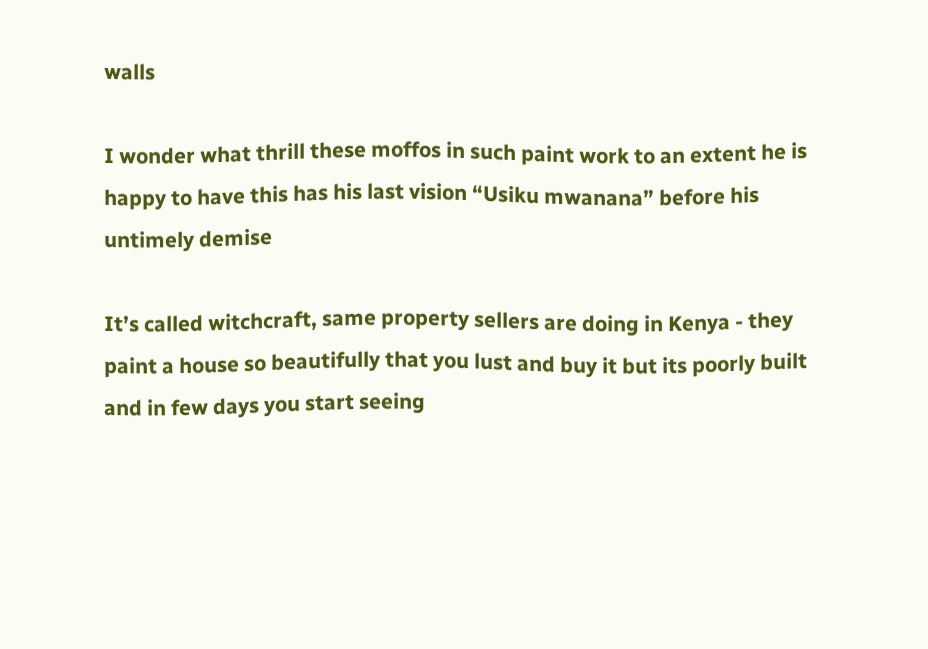walls

I wonder what thrill these moffos in such paint work to an extent he is happy to have this has his last vision “Usiku mwanana” before his untimely demise

It’s called witchcraft, same property sellers are doing in Kenya - they paint a house so beautifully that you lust and buy it but its poorly built and in few days you start seeing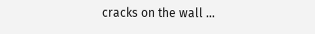cracks on the wall …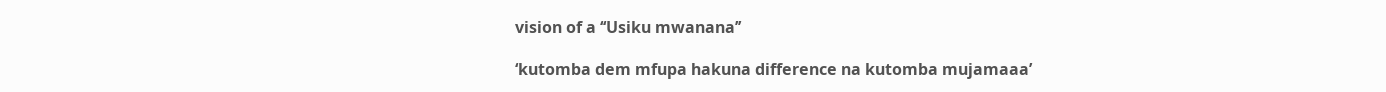vision of a ‘‘Usiku mwanana’’

‘kutomba dem mfupa hakuna difference na kutomba mujamaaa’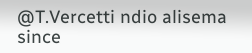@T.Vercetti ndio alisema since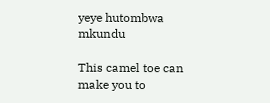yeye hutombwa mkundu

This camel toe can make you to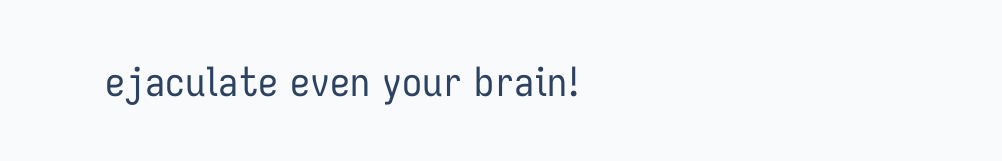ejaculate even your brain!